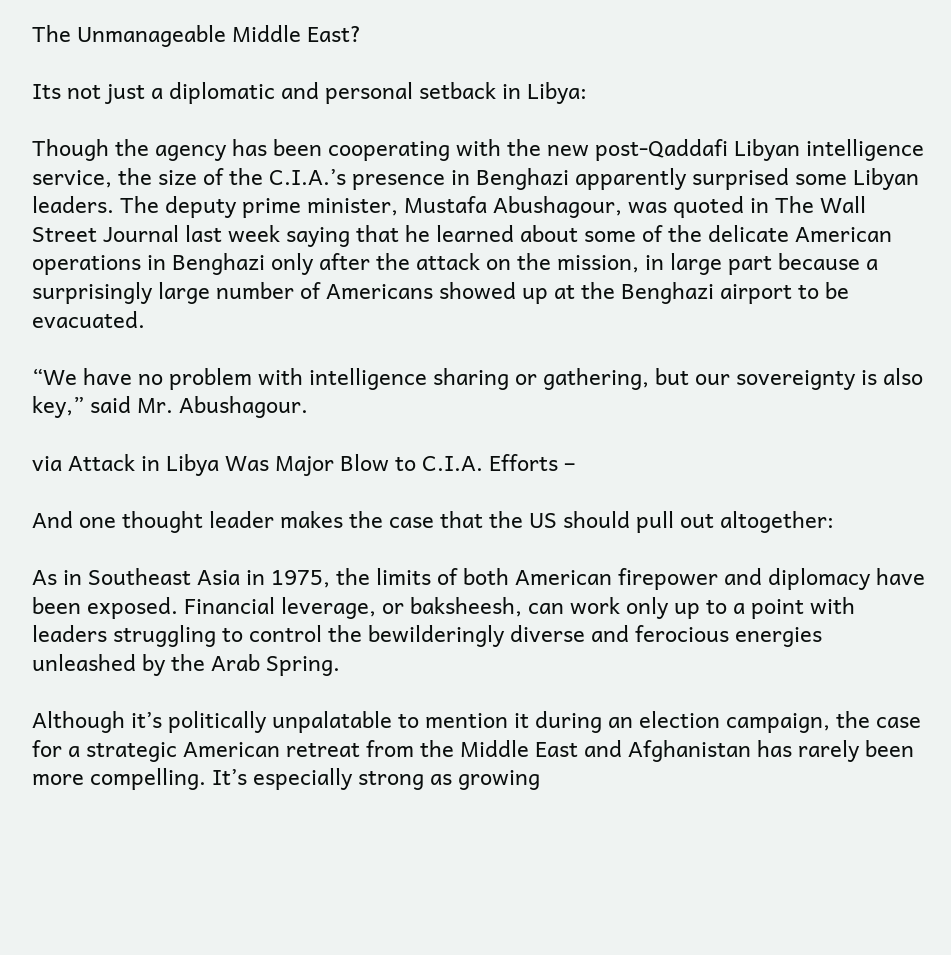The Unmanageable Middle East?

Its not just a diplomatic and personal setback in Libya:

Though the agency has been cooperating with the new post-Qaddafi Libyan intelligence service, the size of the C.I.A.’s presence in Benghazi apparently surprised some Libyan leaders. The deputy prime minister, Mustafa Abushagour, was quoted in The Wall Street Journal last week saying that he learned about some of the delicate American operations in Benghazi only after the attack on the mission, in large part because a surprisingly large number of Americans showed up at the Benghazi airport to be evacuated.

“We have no problem with intelligence sharing or gathering, but our sovereignty is also key,” said Mr. Abushagour.

via Attack in Libya Was Major Blow to C.I.A. Efforts –

And one thought leader makes the case that the US should pull out altogether:

As in Southeast Asia in 1975, the limits of both American firepower and diplomacy have been exposed. Financial leverage, or baksheesh, can work only up to a point with leaders struggling to control the bewilderingly diverse and ferocious energies unleashed by the Arab Spring.

Although it’s politically unpalatable to mention it during an election campaign, the case for a strategic American retreat from the Middle East and Afghanistan has rarely been more compelling. It’s especially strong as growing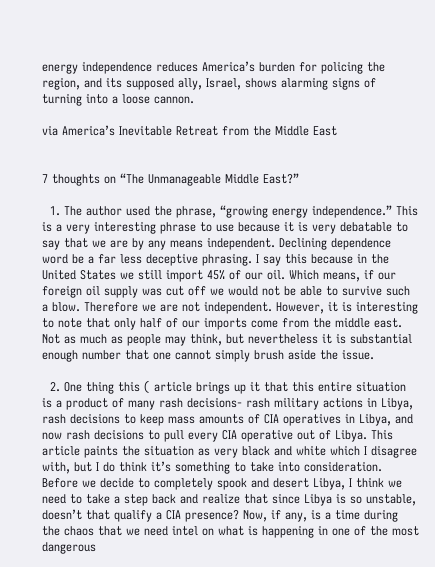energy independence reduces America’s burden for policing the region, and its supposed ally, Israel, shows alarming signs of turning into a loose cannon.

via America’s Inevitable Retreat from the Middle East


7 thoughts on “The Unmanageable Middle East?”

  1. The author used the phrase, “growing energy independence.” This is a very interesting phrase to use because it is very debatable to say that we are by any means independent. Declining dependence word be a far less deceptive phrasing. I say this because in the United States we still import 45% of our oil. Which means, if our foreign oil supply was cut off we would not be able to survive such a blow. Therefore we are not independent. However, it is interesting to note that only half of our imports come from the middle east. Not as much as people may think, but nevertheless it is substantial enough number that one cannot simply brush aside the issue.

  2. One thing this ( article brings up it that this entire situation is a product of many rash decisions- rash military actions in Libya, rash decisions to keep mass amounts of CIA operatives in Libya, and now rash decisions to pull every CIA operative out of Libya. This article paints the situation as very black and white which I disagree with, but I do think it’s something to take into consideration. Before we decide to completely spook and desert Libya, I think we need to take a step back and realize that since Libya is so unstable, doesn’t that qualify a CIA presence? Now, if any, is a time during the chaos that we need intel on what is happening in one of the most dangerous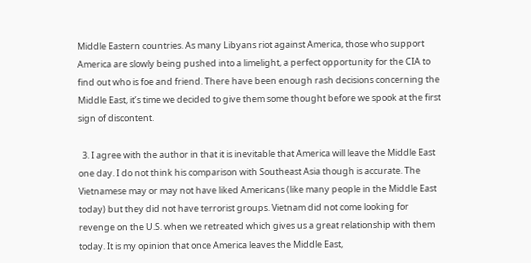Middle Eastern countries. As many Libyans riot against America, those who support America are slowly being pushed into a limelight, a perfect opportunity for the CIA to find out who is foe and friend. There have been enough rash decisions concerning the Middle East, it’s time we decided to give them some thought before we spook at the first sign of discontent.

  3. I agree with the author in that it is inevitable that America will leave the Middle East one day. I do not think his comparison with Southeast Asia though is accurate. The Vietnamese may or may not have liked Americans (like many people in the Middle East today) but they did not have terrorist groups. Vietnam did not come looking for revenge on the U.S. when we retreated which gives us a great relationship with them today. It is my opinion that once America leaves the Middle East,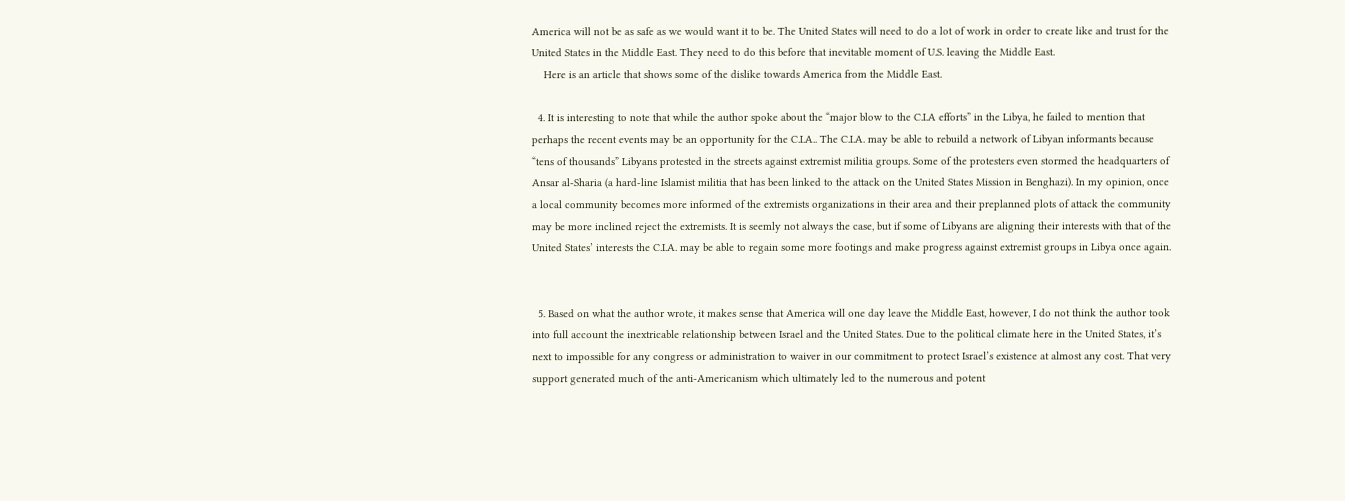America will not be as safe as we would want it to be. The United States will need to do a lot of work in order to create like and trust for the United States in the Middle East. They need to do this before that inevitable moment of U.S. leaving the Middle East.
    Here is an article that shows some of the dislike towards America from the Middle East.

  4. It is interesting to note that while the author spoke about the “major blow to the C.I.A efforts” in the Libya, he failed to mention that perhaps the recent events may be an opportunity for the C.I.A.. The C.I.A. may be able to rebuild a network of Libyan informants because “tens of thousands” Libyans protested in the streets against extremist militia groups. Some of the protesters even stormed the headquarters of Ansar al-Sharia (a hard-line Islamist militia that has been linked to the attack on the United States Mission in Benghazi). In my opinion, once a local community becomes more informed of the extremists organizations in their area and their preplanned plots of attack the community may be more inclined reject the extremists. It is seemly not always the case, but if some of Libyans are aligning their interests with that of the United States’ interests the C.I.A. may be able to regain some more footings and make progress against extremist groups in Libya once again.


  5. Based on what the author wrote, it makes sense that America will one day leave the Middle East, however, I do not think the author took into full account the inextricable relationship between Israel and the United States. Due to the political climate here in the United States, it’s next to impossible for any congress or administration to waiver in our commitment to protect Israel’s existence at almost any cost. That very support generated much of the anti-Americanism which ultimately led to the numerous and potent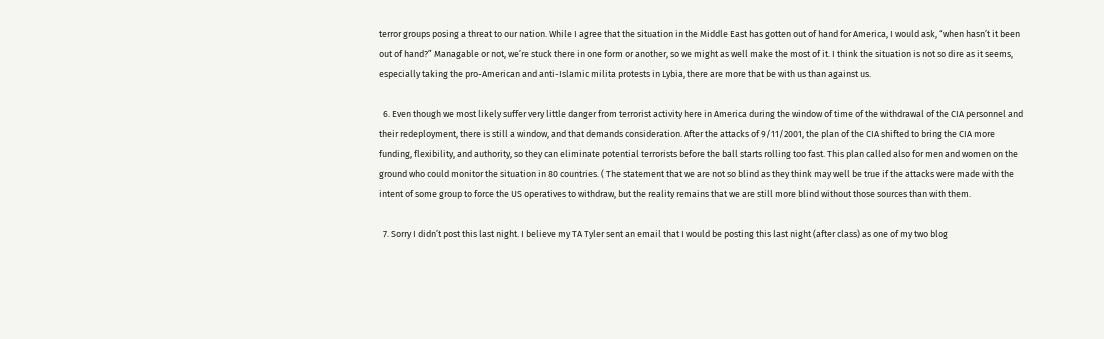terror groups posing a threat to our nation. While I agree that the situation in the Middle East has gotten out of hand for America, I would ask, “when hasn’t it been out of hand?” Managable or not, we’re stuck there in one form or another, so we might as well make the most of it. I think the situation is not so dire as it seems, especially taking the pro-American and anti-Islamic milita protests in Lybia, there are more that be with us than against us.

  6. Even though we most likely suffer very little danger from terrorist activity here in America during the window of time of the withdrawal of the CIA personnel and their redeployment, there is still a window, and that demands consideration. After the attacks of 9/11/2001, the plan of the CIA shifted to bring the CIA more funding, flexibility, and authority, so they can eliminate potential terrorists before the ball starts rolling too fast. This plan called also for men and women on the ground who could monitor the situation in 80 countries. ( The statement that we are not so blind as they think may well be true if the attacks were made with the intent of some group to force the US operatives to withdraw, but the reality remains that we are still more blind without those sources than with them.

  7. Sorry I didn’t post this last night. I believe my TA Tyler sent an email that I would be posting this last night (after class) as one of my two blog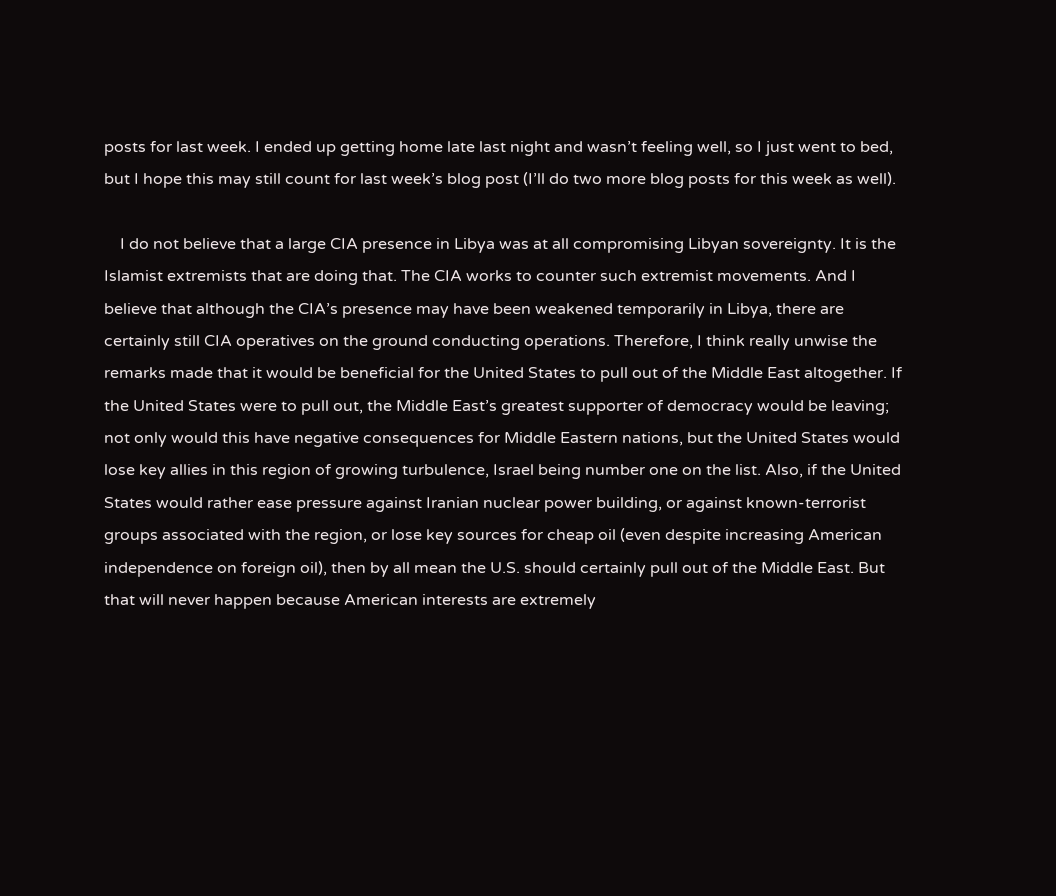posts for last week. I ended up getting home late last night and wasn’t feeling well, so I just went to bed, but I hope this may still count for last week’s blog post (I’ll do two more blog posts for this week as well).

    I do not believe that a large CIA presence in Libya was at all compromising Libyan sovereignty. It is the Islamist extremists that are doing that. The CIA works to counter such extremist movements. And I believe that although the CIA’s presence may have been weakened temporarily in Libya, there are certainly still CIA operatives on the ground conducting operations. Therefore, I think really unwise the remarks made that it would be beneficial for the United States to pull out of the Middle East altogether. If the United States were to pull out, the Middle East’s greatest supporter of democracy would be leaving; not only would this have negative consequences for Middle Eastern nations, but the United States would lose key allies in this region of growing turbulence, Israel being number one on the list. Also, if the United States would rather ease pressure against Iranian nuclear power building, or against known-terrorist groups associated with the region, or lose key sources for cheap oil (even despite increasing American independence on foreign oil), then by all mean the U.S. should certainly pull out of the Middle East. But that will never happen because American interests are extremely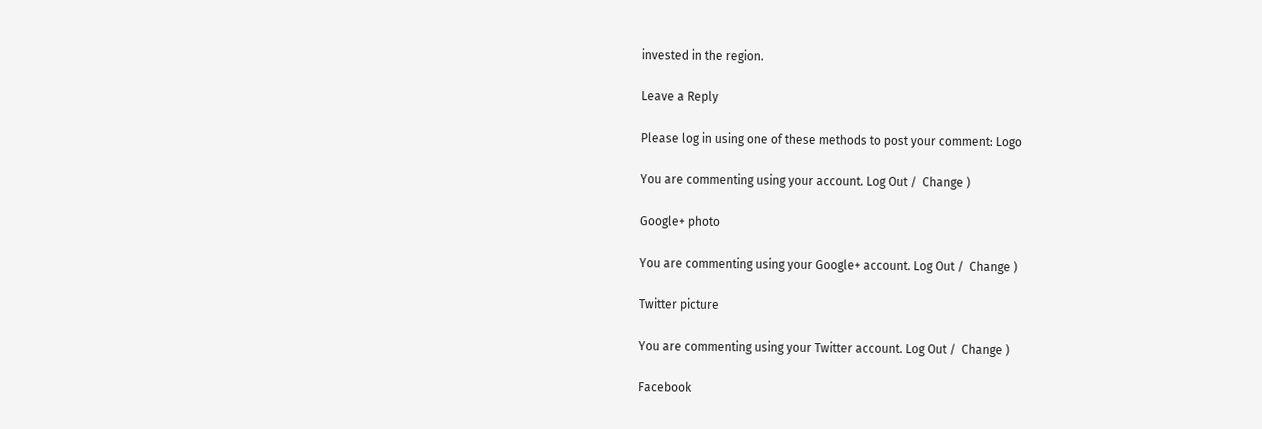invested in the region.

Leave a Reply

Please log in using one of these methods to post your comment: Logo

You are commenting using your account. Log Out /  Change )

Google+ photo

You are commenting using your Google+ account. Log Out /  Change )

Twitter picture

You are commenting using your Twitter account. Log Out /  Change )

Facebook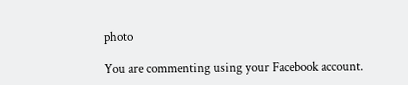photo

You are commenting using your Facebook account.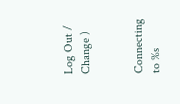Log Out /  Change )


Connecting to %s